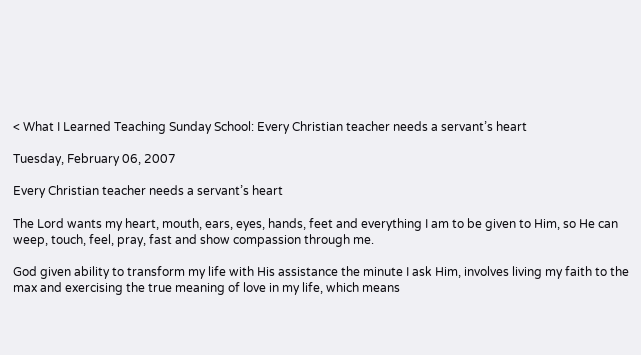< What I Learned Teaching Sunday School: Every Christian teacher needs a servant’s heart

Tuesday, February 06, 2007

Every Christian teacher needs a servant’s heart

The Lord wants my heart, mouth, ears, eyes, hands, feet and everything I am to be given to Him, so He can weep, touch, feel, pray, fast and show compassion through me.

God given ability to transform my life with His assistance the minute I ask Him, involves living my faith to the max and exercising the true meaning of love in my life, which means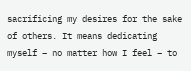sacrificing my desires for the sake of others. It means dedicating myself – no matter how I feel – to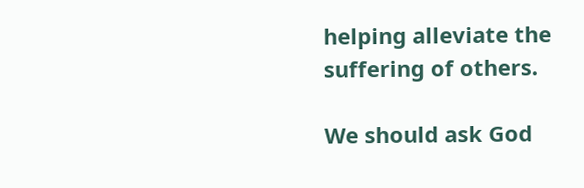helping alleviate the suffering of others.

We should ask God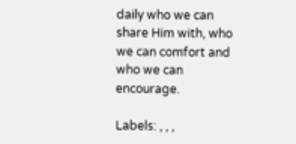daily who we can share Him with, who we can comfort and who we can encourage.

Labels: , , ,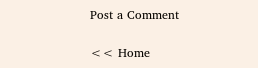Post a Comment

<< Home